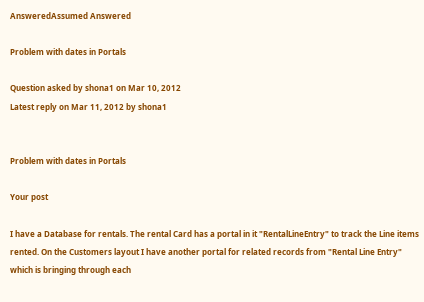AnsweredAssumed Answered

Problem with dates in Portals

Question asked by shona1 on Mar 10, 2012
Latest reply on Mar 11, 2012 by shona1


Problem with dates in Portals

Your post

I have a Database for rentals. The rental Card has a portal in it "RentalLineEntry" to track the Line items rented. On the Customers layout I have another portal for related records from "Rental Line Entry" which is bringing through each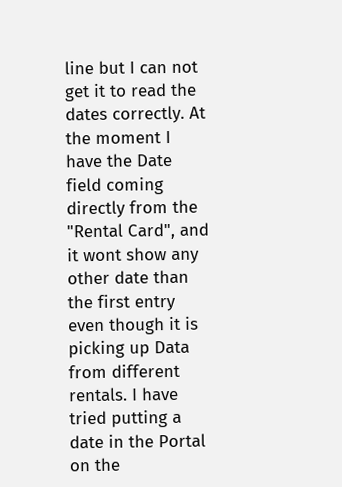line but I can not get it to read the dates correctly. At the moment I have the Date field coming directly from the "Rental Card", and it wont show any other date than the first entry even though it is picking up Data from different rentals. I have tried putting a date in the Portal on the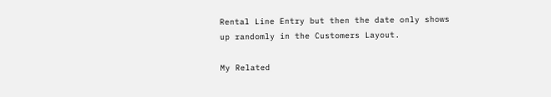Rental Line Entry but then the date only shows up randomly in the Customers Layout.

My Related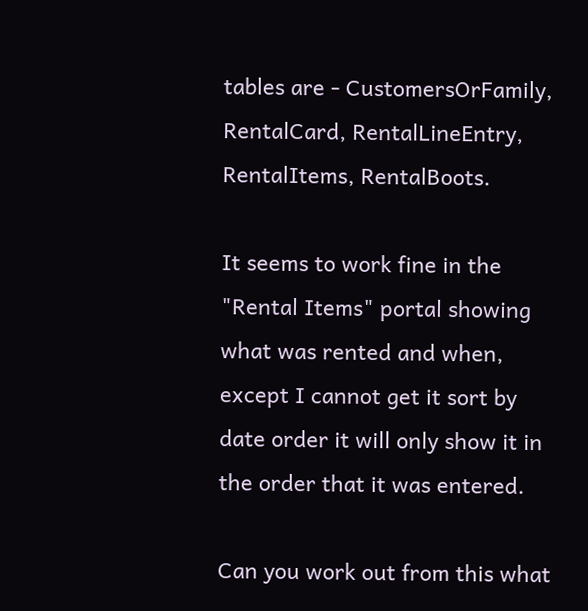tables are - CustomersOrFamily, RentalCard, RentalLineEntry, RentalItems, RentalBoots.

It seems to work fine in the "Rental Items" portal showing what was rented and when, except I cannot get it sort by date order it will only show it in the order that it was entered.

Can you work out from this what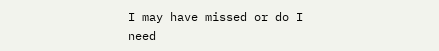I may have missed or do I need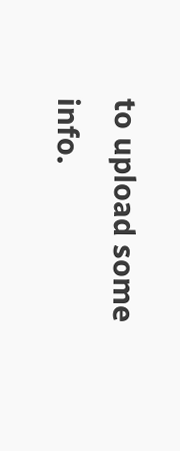to upload some info.